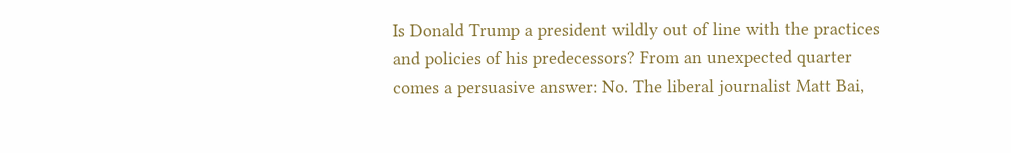Is Donald Trump a president wildly out of line with the practices and policies of his predecessors? From an unexpected quarter comes a persuasive answer: No. The liberal journalist Matt Bai,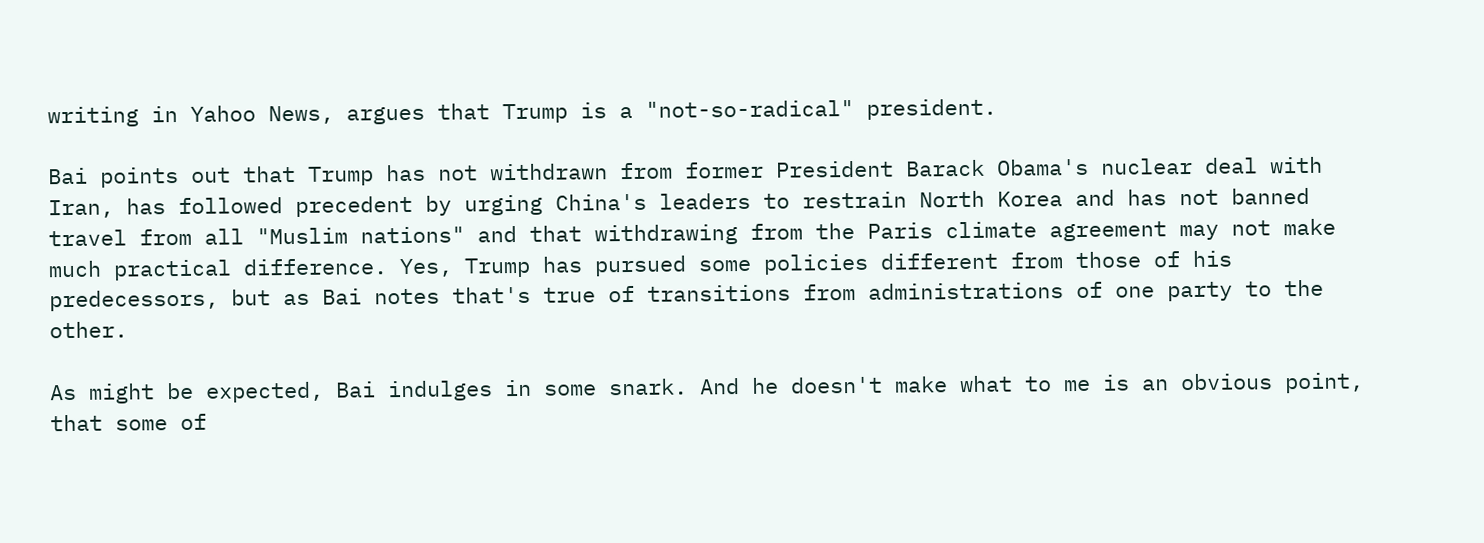writing in Yahoo News, argues that Trump is a "not-so-radical" president.

Bai points out that Trump has not withdrawn from former President Barack Obama's nuclear deal with Iran, has followed precedent by urging China's leaders to restrain North Korea and has not banned travel from all "Muslim nations" and that withdrawing from the Paris climate agreement may not make much practical difference. Yes, Trump has pursued some policies different from those of his predecessors, but as Bai notes that's true of transitions from administrations of one party to the other.

As might be expected, Bai indulges in some snark. And he doesn't make what to me is an obvious point, that some of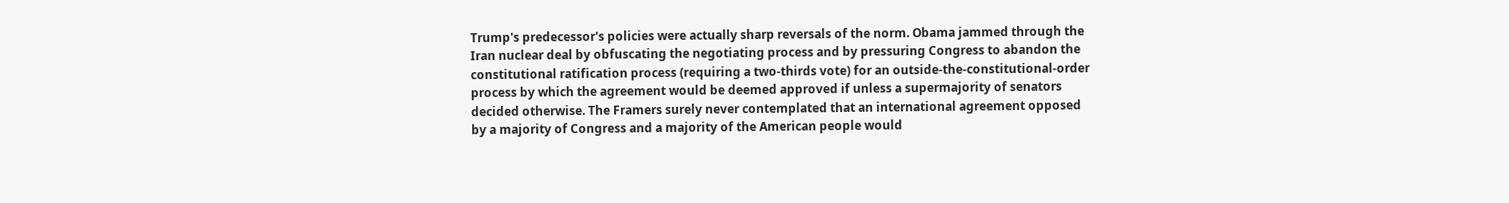Trump's predecessor's policies were actually sharp reversals of the norm. Obama jammed through the Iran nuclear deal by obfuscating the negotiating process and by pressuring Congress to abandon the constitutional ratification process (requiring a two-thirds vote) for an outside-the-constitutional-order process by which the agreement would be deemed approved if unless a supermajority of senators decided otherwise. The Framers surely never contemplated that an international agreement opposed by a majority of Congress and a majority of the American people would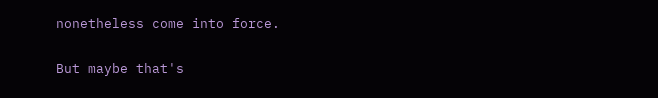nonetheless come into force.

But maybe that's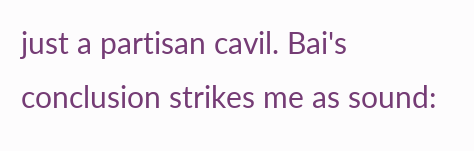just a partisan cavil. Bai's conclusion strikes me as sound: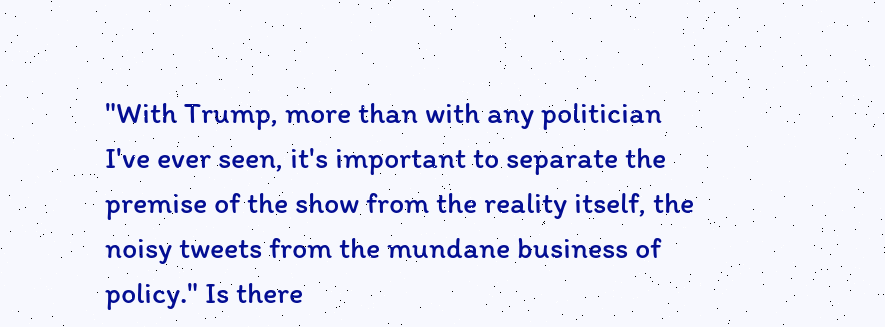"With Trump, more than with any politician I've ever seen, it's important to separate the premise of the show from the reality itself, the noisy tweets from the mundane business of policy." Is there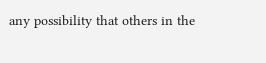any possibility that others in the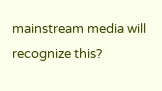mainstream media will recognize this?